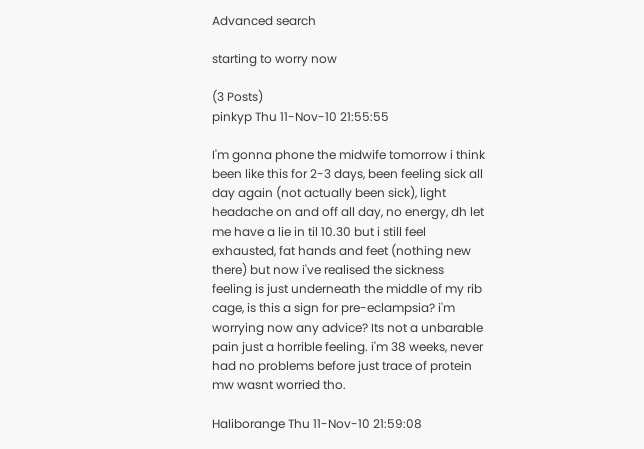Advanced search

starting to worry now

(3 Posts)
pinkyp Thu 11-Nov-10 21:55:55

I'm gonna phone the midwife tomorrow i think been like this for 2-3 days, been feeling sick all day again (not actually been sick), light headache on and off all day, no energy, dh let me have a lie in til 10.30 but i still feel exhausted, fat hands and feet (nothing new there) but now i've realised the sickness feeling is just underneath the middle of my rib cage, is this a sign for pre-eclampsia? i'm worrying now any advice? Its not a unbarable pain just a horrible feeling. i'm 38 weeks, never had no problems before just trace of protein mw wasnt worried tho.

Haliborange Thu 11-Nov-10 21:59:08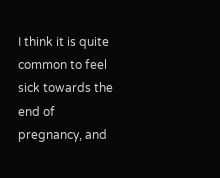I think it is quite common to feel sick towards the end of pregnancy, and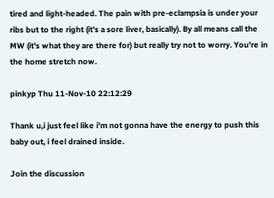tired and light-headed. The pain with pre-eclampsia is under your ribs but to the right (it's a sore liver, basically). By all means call the MW (it's what they are there for) but really try not to worry. You're in the home stretch now.

pinkyp Thu 11-Nov-10 22:12:29

Thank u,i just feel like i'm not gonna have the energy to push this baby out, i feel drained inside.

Join the discussion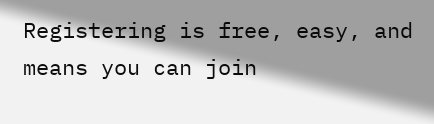Registering is free, easy, and means you can join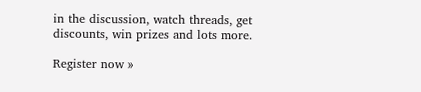in the discussion, watch threads, get discounts, win prizes and lots more.

Register now »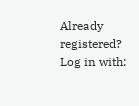Already registered? Log in with: